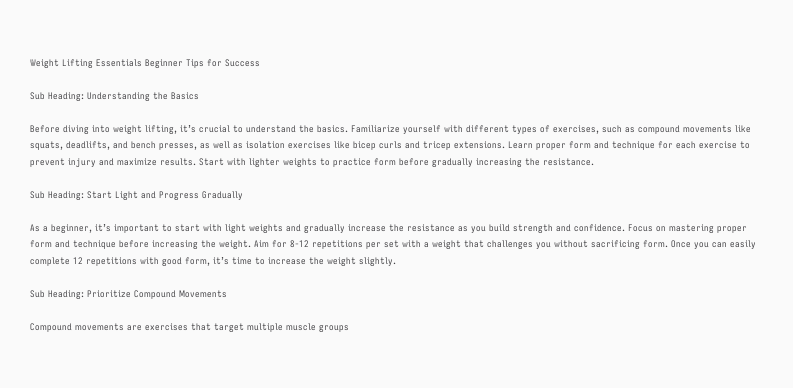Weight Lifting Essentials Beginner Tips for Success

Sub Heading: Understanding the Basics

Before diving into weight lifting, it’s crucial to understand the basics. Familiarize yourself with different types of exercises, such as compound movements like squats, deadlifts, and bench presses, as well as isolation exercises like bicep curls and tricep extensions. Learn proper form and technique for each exercise to prevent injury and maximize results. Start with lighter weights to practice form before gradually increasing the resistance.

Sub Heading: Start Light and Progress Gradually

As a beginner, it’s important to start with light weights and gradually increase the resistance as you build strength and confidence. Focus on mastering proper form and technique before increasing the weight. Aim for 8-12 repetitions per set with a weight that challenges you without sacrificing form. Once you can easily complete 12 repetitions with good form, it’s time to increase the weight slightly.

Sub Heading: Prioritize Compound Movements

Compound movements are exercises that target multiple muscle groups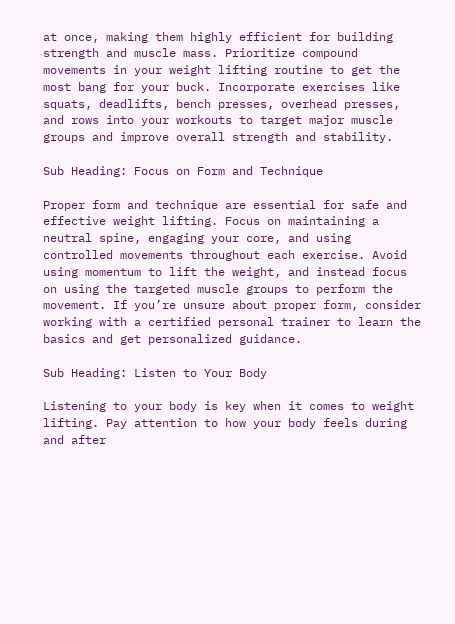at once, making them highly efficient for building strength and muscle mass. Prioritize compound movements in your weight lifting routine to get the most bang for your buck. Incorporate exercises like squats, deadlifts, bench presses, overhead presses, and rows into your workouts to target major muscle groups and improve overall strength and stability.

Sub Heading: Focus on Form and Technique

Proper form and technique are essential for safe and effective weight lifting. Focus on maintaining a neutral spine, engaging your core, and using controlled movements throughout each exercise. Avoid using momentum to lift the weight, and instead focus on using the targeted muscle groups to perform the movement. If you’re unsure about proper form, consider working with a certified personal trainer to learn the basics and get personalized guidance.

Sub Heading: Listen to Your Body

Listening to your body is key when it comes to weight lifting. Pay attention to how your body feels during and after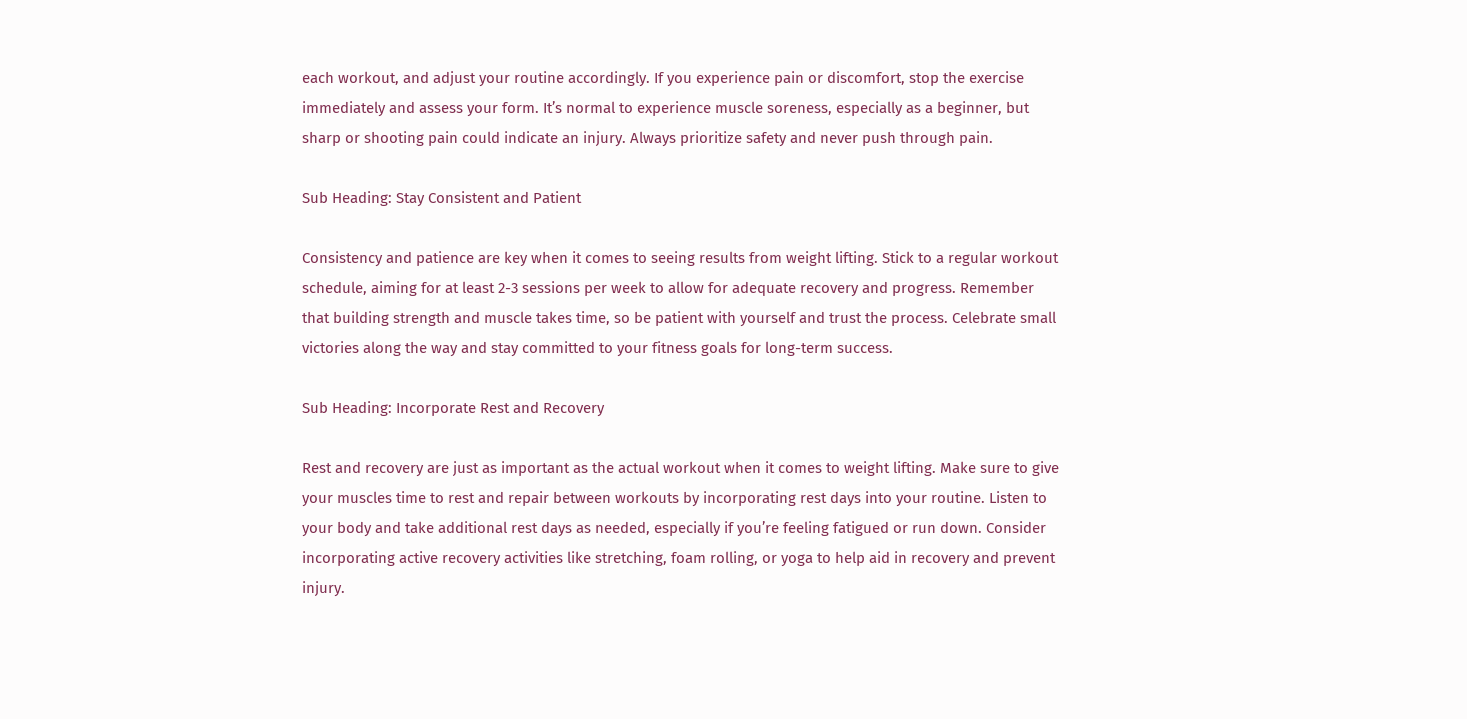each workout, and adjust your routine accordingly. If you experience pain or discomfort, stop the exercise immediately and assess your form. It’s normal to experience muscle soreness, especially as a beginner, but sharp or shooting pain could indicate an injury. Always prioritize safety and never push through pain.

Sub Heading: Stay Consistent and Patient

Consistency and patience are key when it comes to seeing results from weight lifting. Stick to a regular workout schedule, aiming for at least 2-3 sessions per week to allow for adequate recovery and progress. Remember that building strength and muscle takes time, so be patient with yourself and trust the process. Celebrate small victories along the way and stay committed to your fitness goals for long-term success.

Sub Heading: Incorporate Rest and Recovery

Rest and recovery are just as important as the actual workout when it comes to weight lifting. Make sure to give your muscles time to rest and repair between workouts by incorporating rest days into your routine. Listen to your body and take additional rest days as needed, especially if you’re feeling fatigued or run down. Consider incorporating active recovery activities like stretching, foam rolling, or yoga to help aid in recovery and prevent injury.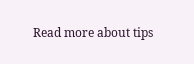Read more about tips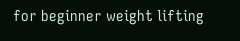for beginner weight lifting